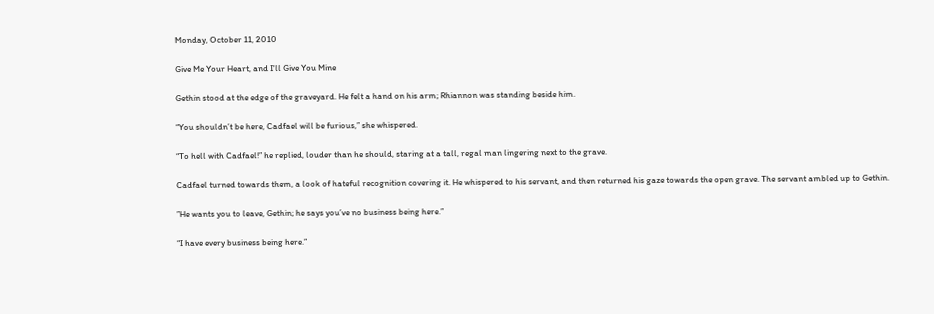Monday, October 11, 2010

Give Me Your Heart, and I'll Give You Mine

Gethin stood at the edge of the graveyard. He felt a hand on his arm; Rhiannon was standing beside him.

“You shouldn’t be here, Cadfael will be furious,” she whispered.

“To hell with Cadfael!” he replied, louder than he should, staring at a tall, regal man lingering next to the grave.

Cadfael turned towards them, a look of hateful recognition covering it. He whispered to his servant, and then returned his gaze towards the open grave. The servant ambled up to Gethin.

”He wants you to leave, Gethin; he says you’ve no business being here.”

“I have every business being here.”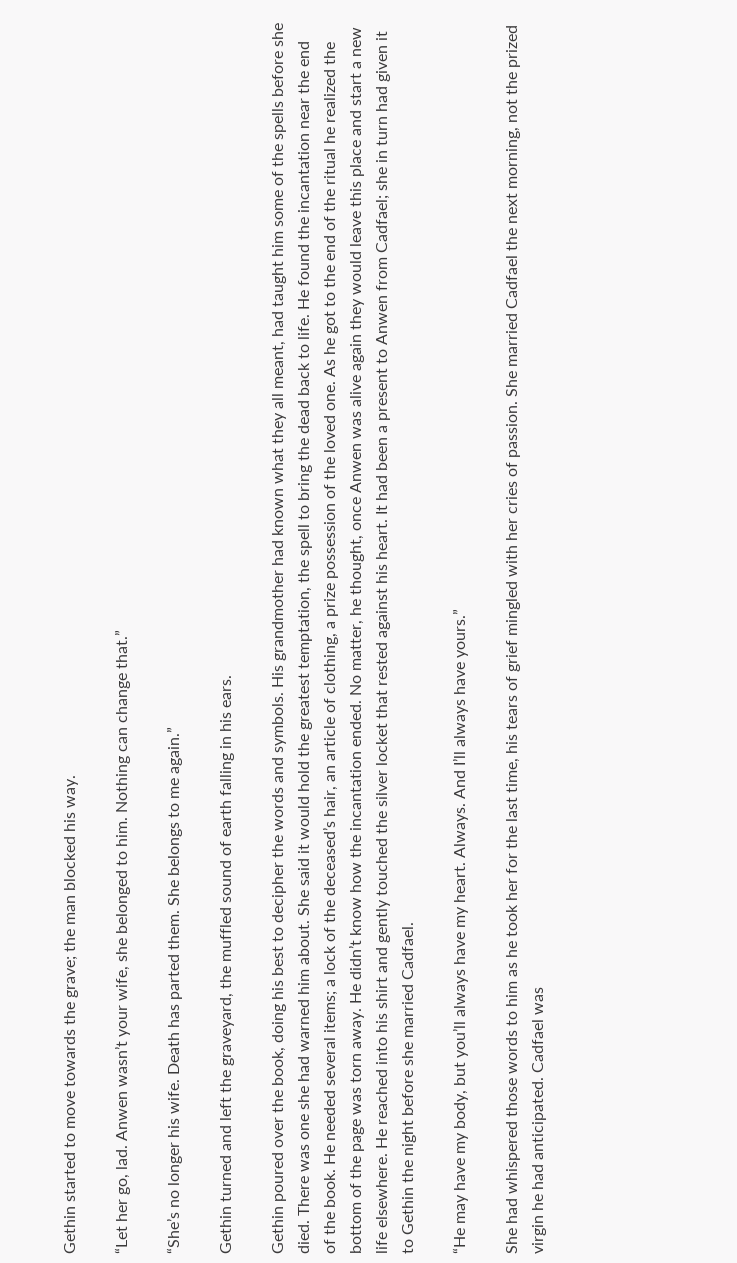Gethin started to move towards the grave; the man blocked his way.

“Let her go, lad. Anwen wasn’t your wife, she belonged to him. Nothing can change that.”

“She’s no longer his wife. Death has parted them. She belongs to me again.”

Gethin turned and left the graveyard, the muffled sound of earth falling in his ears.

Gethin poured over the book, doing his best to decipher the words and symbols. His grandmother had known what they all meant, had taught him some of the spells before she died. There was one she had warned him about. She said it would hold the greatest temptation, the spell to bring the dead back to life. He found the incantation near the end of the book. He needed several items; a lock of the deceased’s hair, an article of clothing, a prize possession of the loved one. As he got to the end of the ritual he realized the bottom of the page was torn away. He didn’t know how the incantation ended. No matter, he thought, once Anwen was alive again they would leave this place and start a new life elsewhere. He reached into his shirt and gently touched the silver locket that rested against his heart. It had been a present to Anwen from Cadfael; she in turn had given it to Gethin the night before she married Cadfael.

“He may have my body, but you’ll always have my heart. Always. And I’ll always have yours.”

She had whispered those words to him as he took her for the last time, his tears of grief mingled with her cries of passion. She married Cadfael the next morning, not the prized virgin he had anticipated. Cadfael was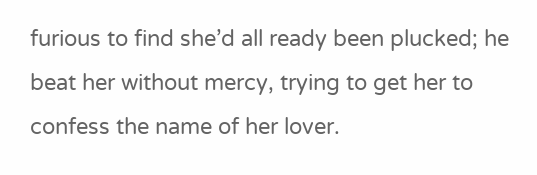furious to find she’d all ready been plucked; he beat her without mercy, trying to get her to confess the name of her lover.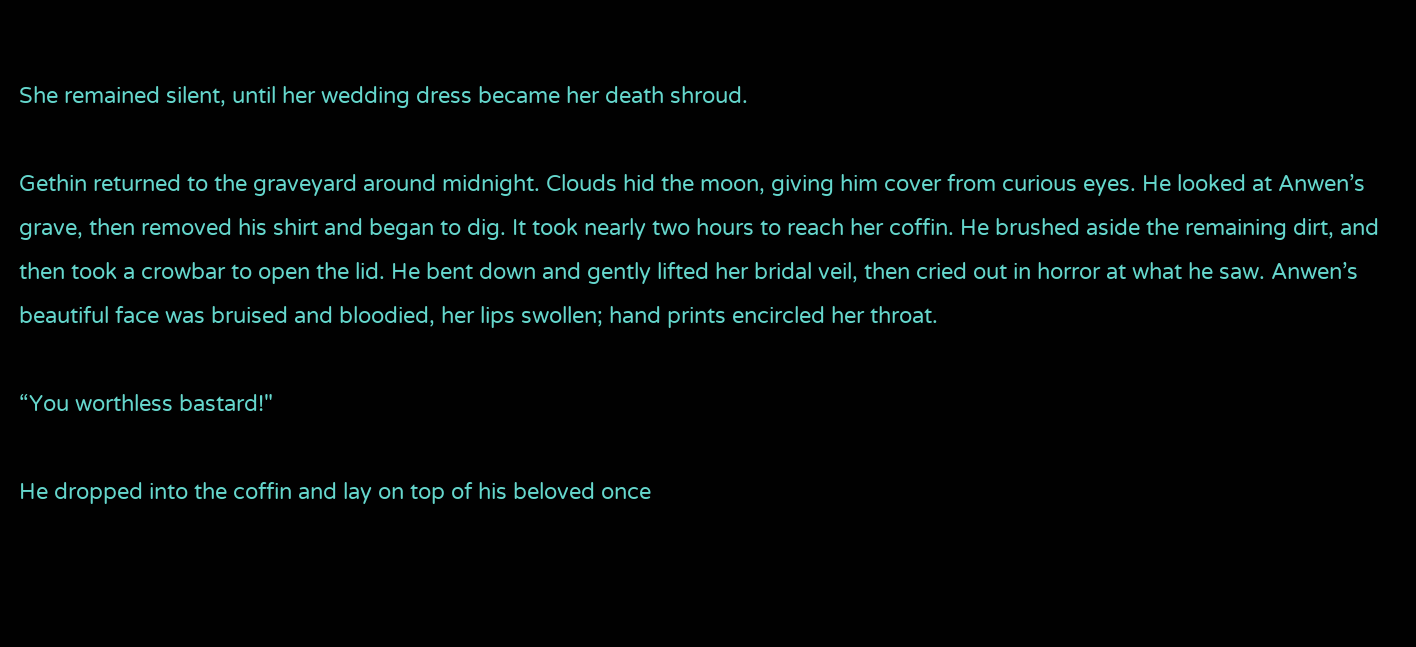She remained silent, until her wedding dress became her death shroud.

Gethin returned to the graveyard around midnight. Clouds hid the moon, giving him cover from curious eyes. He looked at Anwen’s grave, then removed his shirt and began to dig. It took nearly two hours to reach her coffin. He brushed aside the remaining dirt, and then took a crowbar to open the lid. He bent down and gently lifted her bridal veil, then cried out in horror at what he saw. Anwen’s beautiful face was bruised and bloodied, her lips swollen; hand prints encircled her throat.

“You worthless bastard!"

He dropped into the coffin and lay on top of his beloved once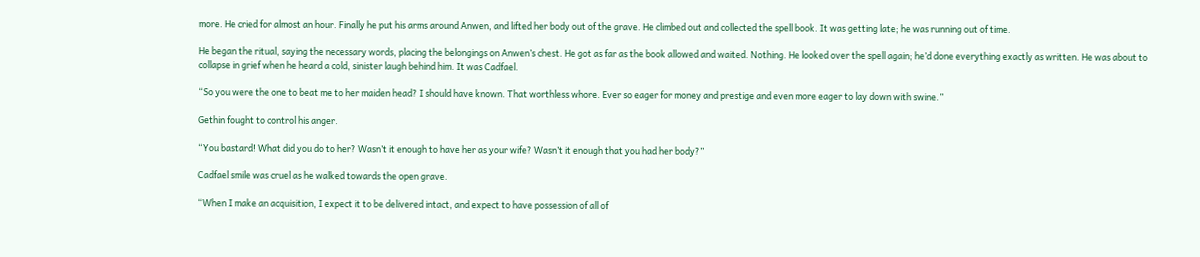more. He cried for almost an hour. Finally he put his arms around Anwen, and lifted her body out of the grave. He climbed out and collected the spell book. It was getting late; he was running out of time.

He began the ritual, saying the necessary words, placing the belongings on Anwen’s chest. He got as far as the book allowed and waited. Nothing. He looked over the spell again; he’d done everything exactly as written. He was about to collapse in grief when he heard a cold, sinister laugh behind him. It was Cadfael.

“So you were the one to beat me to her maiden head? I should have known. That worthless whore. Ever so eager for money and prestige and even more eager to lay down with swine.”

Gethin fought to control his anger.

“You bastard! What did you do to her? Wasn’t it enough to have her as your wife? Wasn’t it enough that you had her body?”

Cadfael smile was cruel as he walked towards the open grave.

“When I make an acquisition, I expect it to be delivered intact, and expect to have possession of all of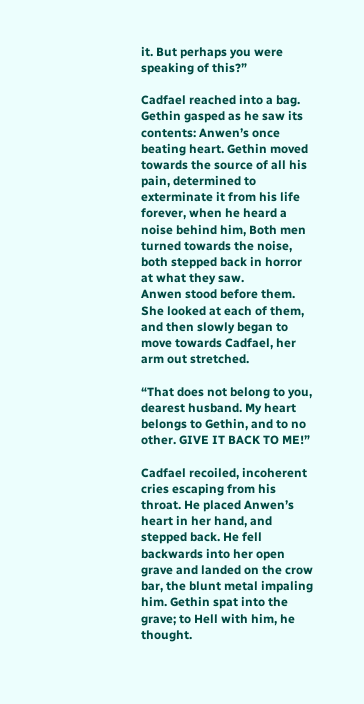it. But perhaps you were speaking of this?”

Cadfael reached into a bag. Gethin gasped as he saw its contents: Anwen’s once beating heart. Gethin moved towards the source of all his pain, determined to exterminate it from his life forever, when he heard a noise behind him, Both men turned towards the noise, both stepped back in horror at what they saw.
Anwen stood before them. She looked at each of them, and then slowly began to move towards Cadfael, her arm out stretched.

“That does not belong to you, dearest husband. My heart belongs to Gethin, and to no other. GIVE IT BACK TO ME!”

Cadfael recoiled, incoherent cries escaping from his throat. He placed Anwen’s heart in her hand, and stepped back. He fell backwards into her open grave and landed on the crow bar, the blunt metal impaling him. Gethin spat into the grave; to Hell with him, he thought.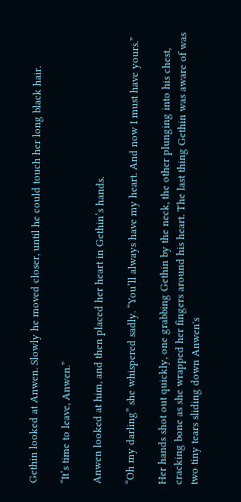Gethin looked at Anwen. Slowly he moved closer, until he could touch her long black hair.

“It’s time to leave, Anwen.”

Anwen looked at him, and then placed her heart in Gethin’s hands.

“Oh my darling” she whispered sadly. “You’ll always have my heart. And now I must have yours.”

Her hands shot out quickly, one grabbing Gethin by the neck, the other plunging into his chest, cracking bone as she wrapped her fingers around his heart. The last thing Gethin was aware of was two tiny tears sliding down Anwen's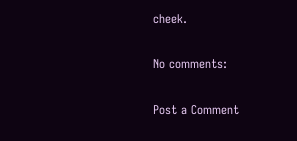cheek.

No comments:

Post a Comment